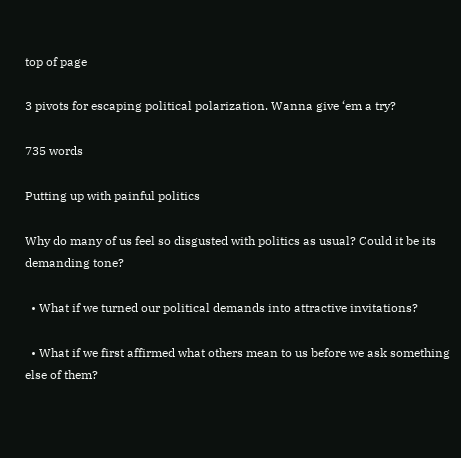top of page

3 pivots for escaping political polarization. Wanna give ‘em a try?

735 words

Putting up with painful politics

Why do many of us feel so disgusted with politics as usual? Could it be its demanding tone?

  • What if we turned our political demands into attractive invitations?

  • What if we first affirmed what others mean to us before we ask something else of them?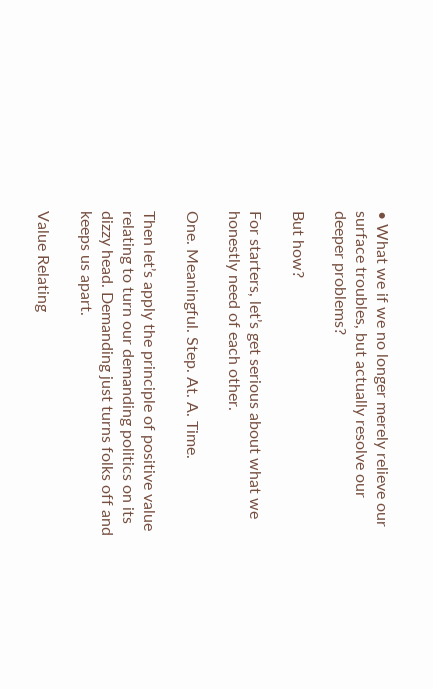• What we if we no longer merely relieve our surface troubles, but actually resolve our deeper problems?

But how?

For starters, let’s get serious about what we honestly need of each other.

One. Meaningful. Step. At. A. Time.

Then let’s apply the principle of positive value relating to turn our demanding politics on its dizzy head. Demanding just turns folks off and keeps us apart.

Value Relating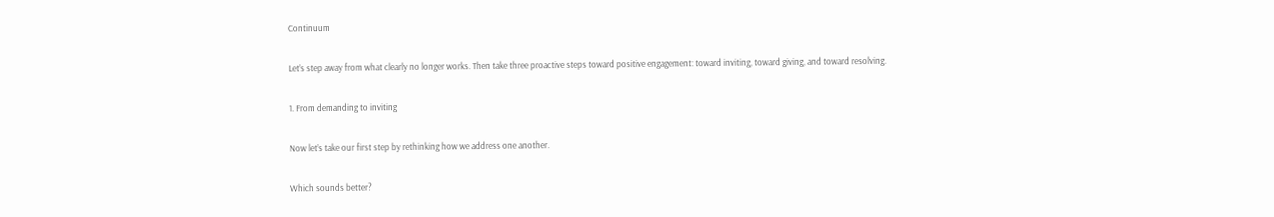Continuum

Let’s step away from what clearly no longer works. Then take three proactive steps toward positive engagement: toward inviting, toward giving, and toward resolving.

1. From demanding to inviting

Now let’s take our first step by rethinking how we address one another.

Which sounds better?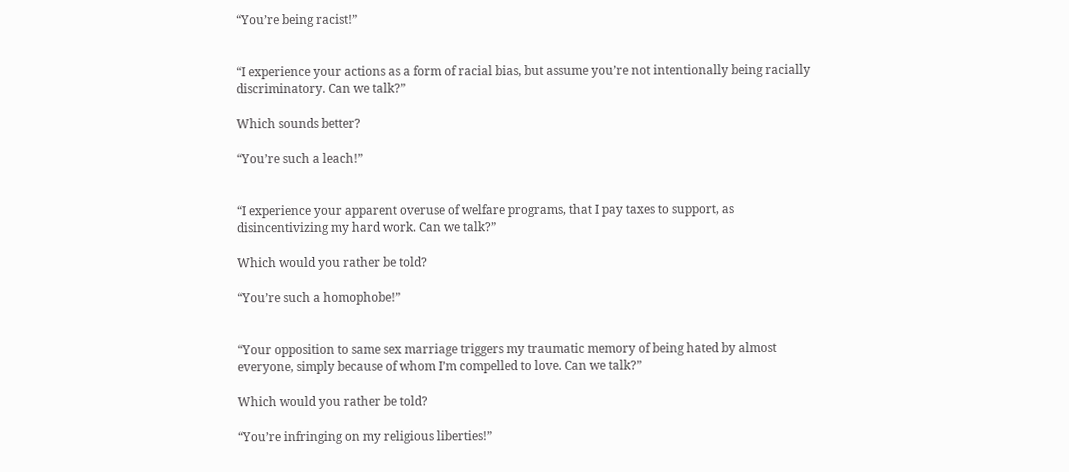“You’re being racist!”


“I experience your actions as a form of racial bias, but assume you’re not intentionally being racially discriminatory. Can we talk?”

Which sounds better?

“You’re such a leach!”


“I experience your apparent overuse of welfare programs, that I pay taxes to support, as disincentivizing my hard work. Can we talk?”

Which would you rather be told?

“You’re such a homophobe!”


“Your opposition to same sex marriage triggers my traumatic memory of being hated by almost everyone, simply because of whom I’m compelled to love. Can we talk?”

Which would you rather be told?

“You’re infringing on my religious liberties!”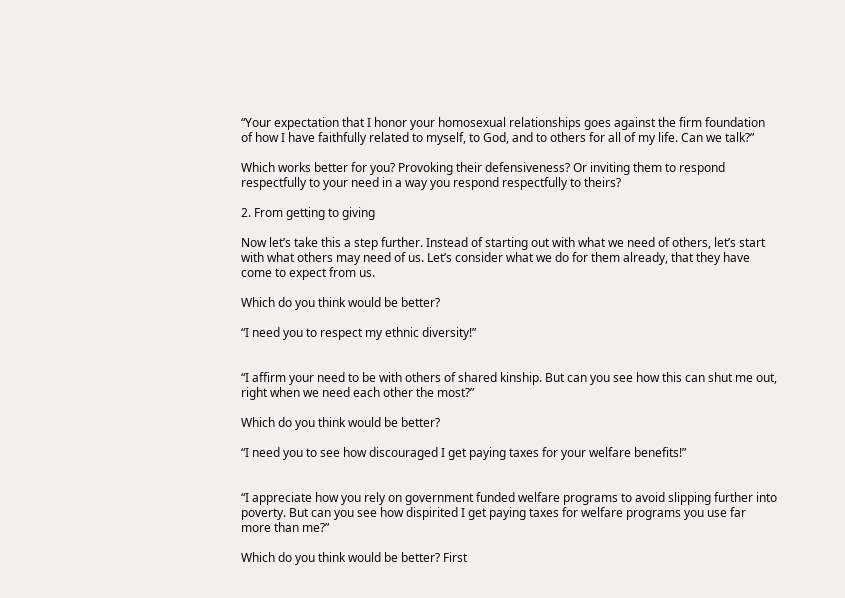“Your expectation that I honor your homosexual relationships goes against the firm foundation of how I have faithfully related to myself, to God, and to others for all of my life. Can we talk?”

Which works better for you? Provoking their defensiveness? Or inviting them to respond respectfully to your need in a way you respond respectfully to theirs?

2. From getting to giving

Now let’s take this a step further. Instead of starting out with what we need of others, let’s start with what others may need of us. Let’s consider what we do for them already, that they have come to expect from us.

Which do you think would be better?

“I need you to respect my ethnic diversity!”


“I affirm your need to be with others of shared kinship. But can you see how this can shut me out, right when we need each other the most?”

Which do you think would be better?

“I need you to see how discouraged I get paying taxes for your welfare benefits!”


“I appreciate how you rely on government funded welfare programs to avoid slipping further into poverty. But can you see how dispirited I get paying taxes for welfare programs you use far more than me?”

Which do you think would be better? First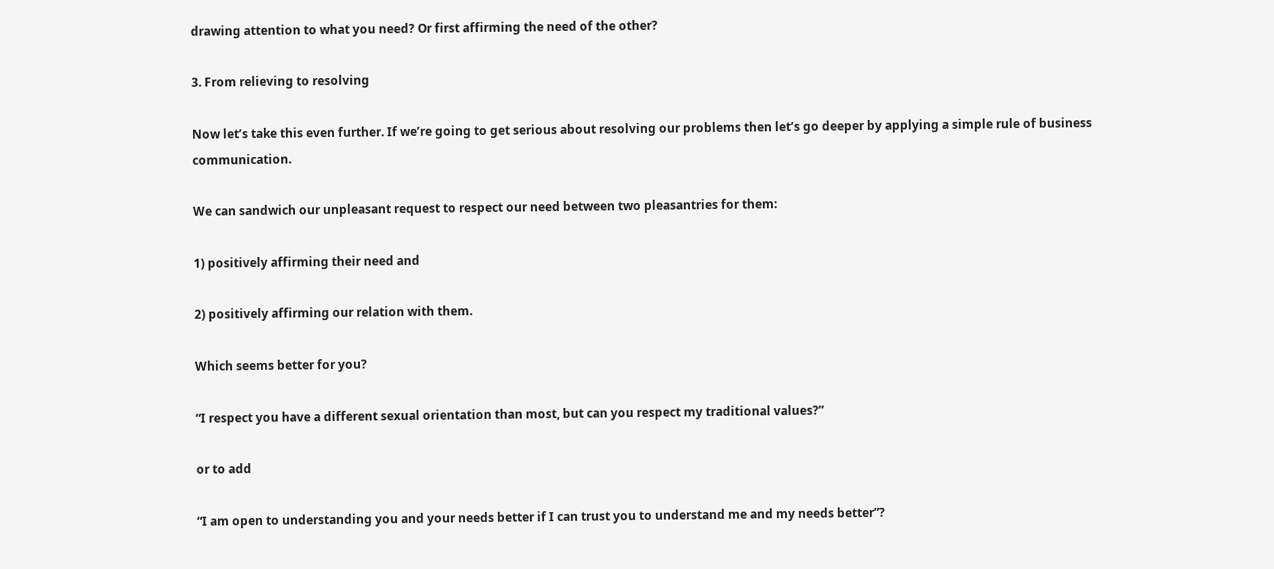drawing attention to what you need? Or first affirming the need of the other?

3. From relieving to resolving

Now let’s take this even further. If we’re going to get serious about resolving our problems then let’s go deeper by applying a simple rule of business communication.

We can sandwich our unpleasant request to respect our need between two pleasantries for them:

1) positively affirming their need and

2) positively affirming our relation with them.

Which seems better for you?

“I respect you have a different sexual orientation than most, but can you respect my traditional values?”

or to add

“I am open to understanding you and your needs better if I can trust you to understand me and my needs better”?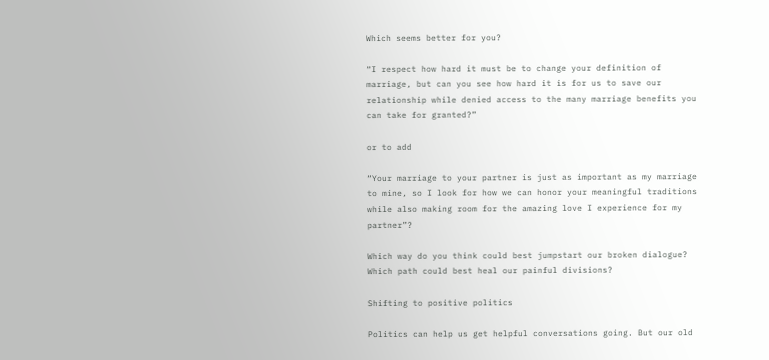Which seems better for you?

“I respect how hard it must be to change your definition of marriage, but can you see how hard it is for us to save our relationship while denied access to the many marriage benefits you can take for granted?”

or to add

“Your marriage to your partner is just as important as my marriage to mine, so I look for how we can honor your meaningful traditions while also making room for the amazing love I experience for my partner”?

Which way do you think could best jumpstart our broken dialogue? Which path could best heal our painful divisions?

Shifting to positive politics

Politics can help us get helpful conversations going. But our old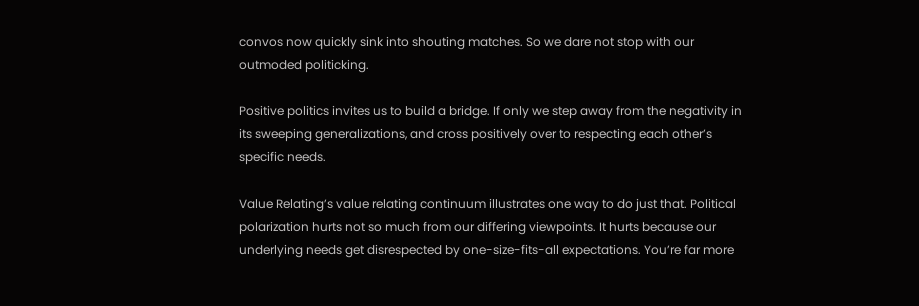convos now quickly sink into shouting matches. So we dare not stop with our outmoded politicking.

Positive politics invites us to build a bridge. If only we step away from the negativity in its sweeping generalizations, and cross positively over to respecting each other’s specific needs.

Value Relating’s value relating continuum illustrates one way to do just that. Political polarization hurts not so much from our differing viewpoints. It hurts because our underlying needs get disrespected by one-size-fits-all expectations. You’re far more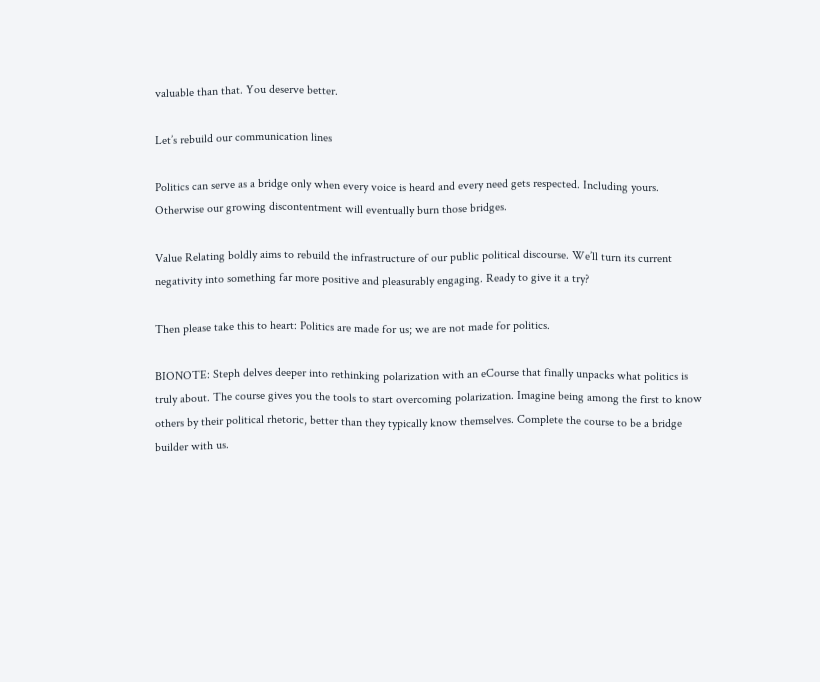valuable than that. You deserve better.

Let’s rebuild our communication lines

Politics can serve as a bridge only when every voice is heard and every need gets respected. Including yours. Otherwise our growing discontentment will eventually burn those bridges.

Value Relating boldly aims to rebuild the infrastructure of our public political discourse. We’ll turn its current negativity into something far more positive and pleasurably engaging. Ready to give it a try?

Then please take this to heart: Politics are made for us; we are not made for politics.

BIONOTE: Steph delves deeper into rethinking polarization with an eCourse that finally unpacks what politics is truly about. The course gives you the tools to start overcoming polarization. Imagine being among the first to know others by their political rhetoric, better than they typically know themselves. Complete the course to be a bridge builder with us.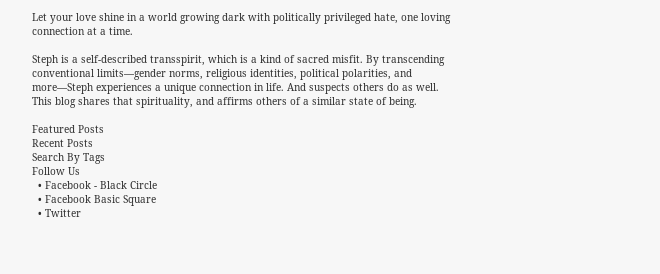Let your love shine in a world growing dark with politically privileged hate, one loving connection at a time.

Steph is a self-described transspirit, which is a kind of sacred misfit. By transcending conventional limits—gender norms, religious identities, political polarities, and more—Steph experiences a unique connection in life. And suspects others do as well. This blog shares that spirituality, and affirms others of a similar state of being.

Featured Posts
Recent Posts
Search By Tags
Follow Us
  • Facebook - Black Circle
  • Facebook Basic Square
  • Twitter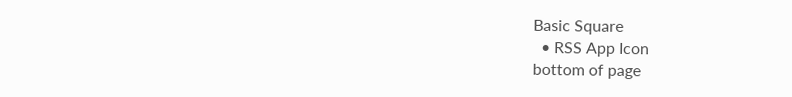Basic Square
  • RSS App Icon
bottom of page